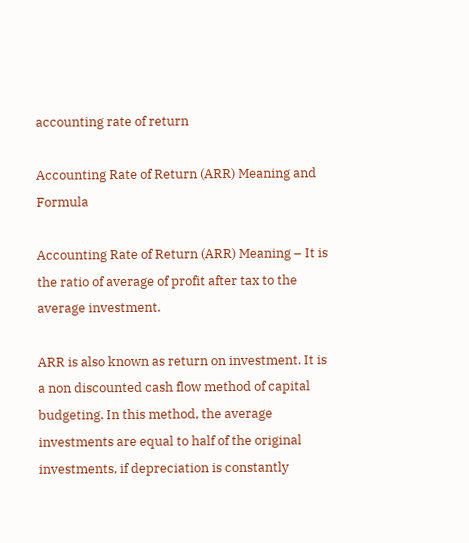accounting rate of return

Accounting Rate of Return (ARR) Meaning and Formula

Accounting Rate of Return (ARR) Meaning – It is the ratio of average of profit after tax to the average investment.

ARR is also known as return on investment. It is a non discounted cash flow method of capital budgeting. In this method, the average investments are equal to half of the original investments, if depreciation is constantly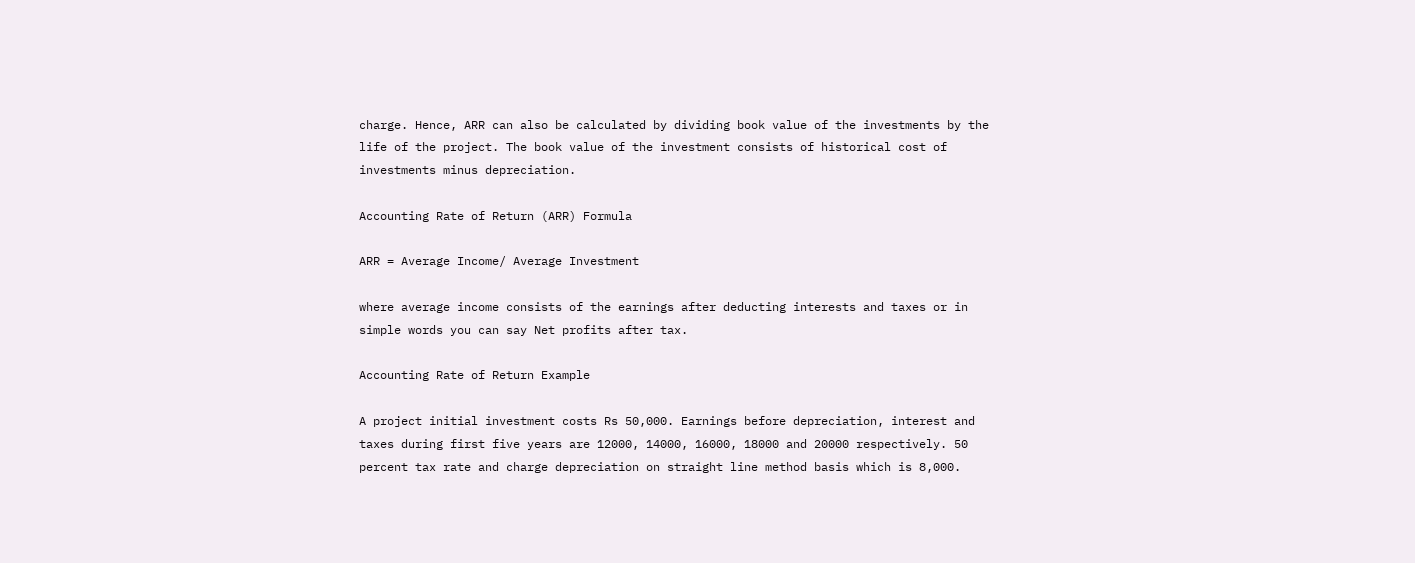charge. Hence, ARR can also be calculated by dividing book value of the investments by the life of the project. The book value of the investment consists of historical cost of investments minus depreciation.

Accounting Rate of Return (ARR) Formula

ARR = Average Income/ Average Investment

where average income consists of the earnings after deducting interests and taxes or in simple words you can say Net profits after tax.

Accounting Rate of Return Example

A project initial investment costs Rs 50,000. Earnings before depreciation, interest and taxes during first five years are 12000, 14000, 16000, 18000 and 20000 respectively. 50 percent tax rate and charge depreciation on straight line method basis which is 8,000.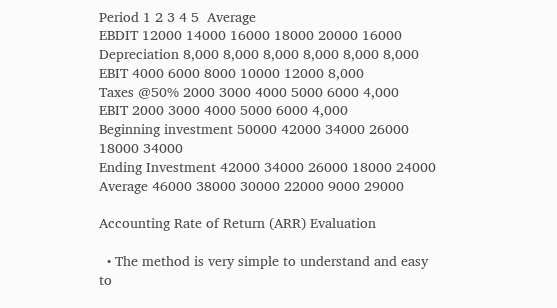Period 1 2 3 4 5  Average
EBDIT 12000 14000 16000 18000 20000 16000
Depreciation 8,000 8,000 8,000 8,000 8,000 8,000
EBIT 4000 6000 8000 10000 12000 8,000
Taxes @50% 2000 3000 4000 5000 6000 4,000
EBIT 2000 3000 4000 5000 6000 4,000
Beginning investment 50000 42000 34000 26000 18000 34000
Ending Investment 42000 34000 26000 18000 24000
Average 46000 38000 30000 22000 9000 29000

Accounting Rate of Return (ARR) Evaluation

  • The method is very simple to understand and easy to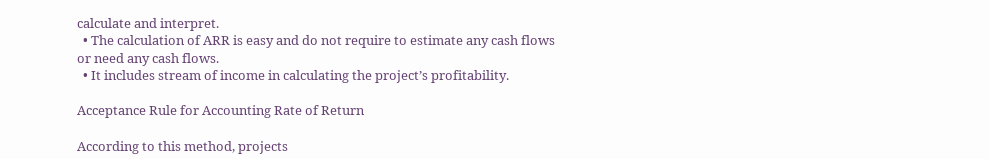calculate and interpret.
  • The calculation of ARR is easy and do not require to estimate any cash flows or need any cash flows.
  • It includes stream of income in calculating the project’s profitability.

Acceptance Rule for Accounting Rate of Return

According to this method, projects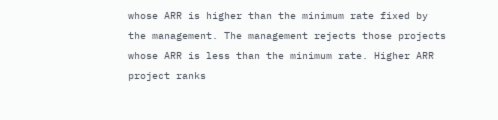whose ARR is higher than the minimum rate fixed by the management. The management rejects those projects whose ARR is less than the minimum rate. Higher ARR project ranks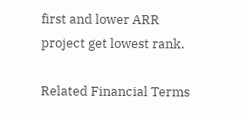first and lower ARR project get lowest rank.

Related Financial Terms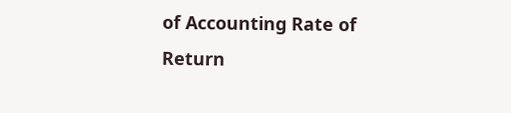of Accounting Rate of Return